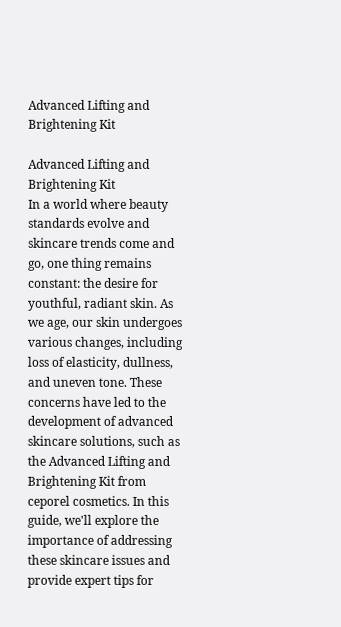Advanced Lifting and Brightening Kit

Advanced Lifting and Brightening Kit
In a world where beauty standards evolve and skincare trends come and go, one thing remains constant: the desire for youthful, radiant skin. As we age, our skin undergoes various changes, including loss of elasticity, dullness, and uneven tone. These concerns have led to the development of advanced skincare solutions, such as the Advanced Lifting and Brightening Kit from ceporel cosmetics. In this guide, we'll explore the importance of addressing these skincare issues and provide expert tips for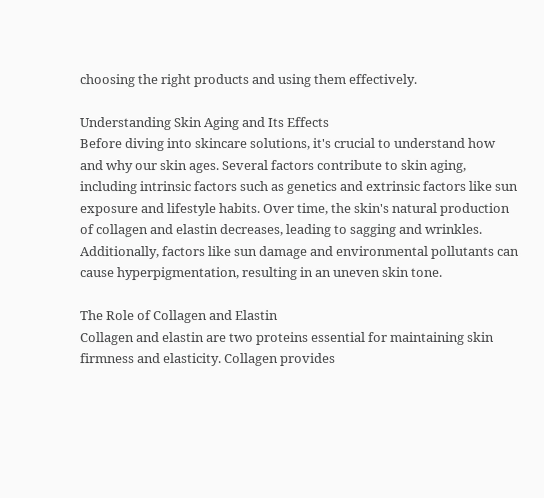choosing the right products and using them effectively.

Understanding Skin Aging and Its Effects
Before diving into skincare solutions, it's crucial to understand how and why our skin ages. Several factors contribute to skin aging, including intrinsic factors such as genetics and extrinsic factors like sun exposure and lifestyle habits. Over time, the skin's natural production of collagen and elastin decreases, leading to sagging and wrinkles. Additionally, factors like sun damage and environmental pollutants can cause hyperpigmentation, resulting in an uneven skin tone.

The Role of Collagen and Elastin
Collagen and elastin are two proteins essential for maintaining skin firmness and elasticity. Collagen provides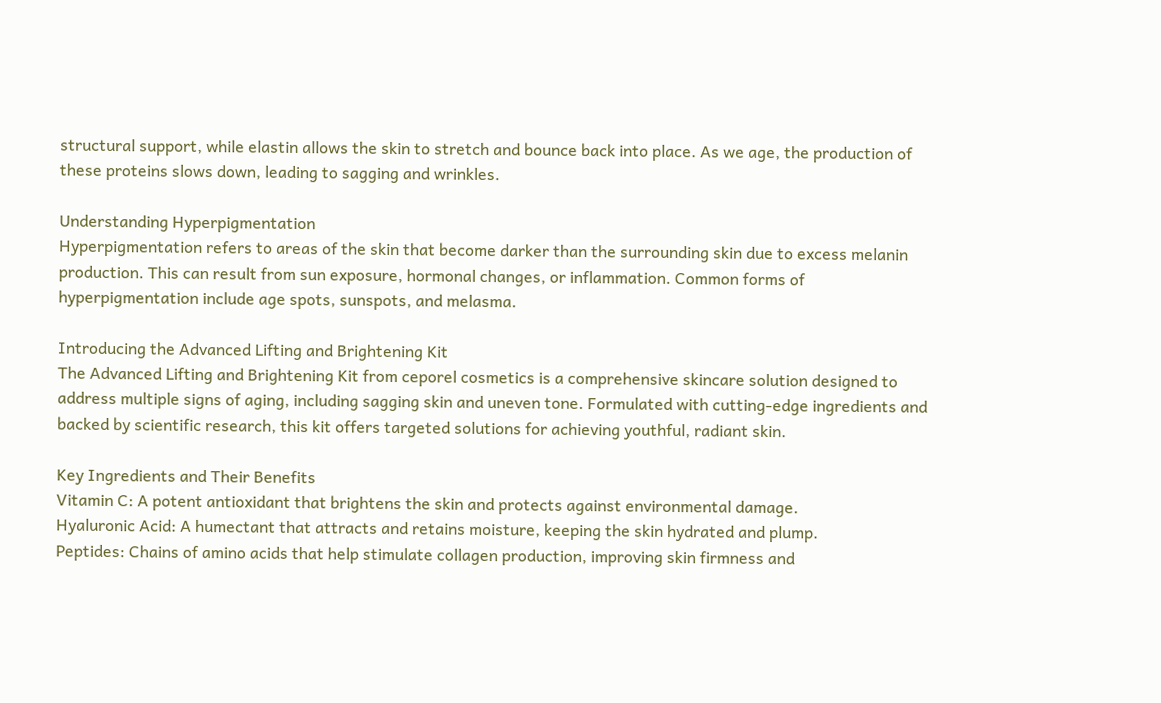structural support, while elastin allows the skin to stretch and bounce back into place. As we age, the production of these proteins slows down, leading to sagging and wrinkles.

Understanding Hyperpigmentation
Hyperpigmentation refers to areas of the skin that become darker than the surrounding skin due to excess melanin production. This can result from sun exposure, hormonal changes, or inflammation. Common forms of hyperpigmentation include age spots, sunspots, and melasma.

Introducing the Advanced Lifting and Brightening Kit
The Advanced Lifting and Brightening Kit from ceporel cosmetics is a comprehensive skincare solution designed to address multiple signs of aging, including sagging skin and uneven tone. Formulated with cutting-edge ingredients and backed by scientific research, this kit offers targeted solutions for achieving youthful, radiant skin.

Key Ingredients and Their Benefits
Vitamin C: A potent antioxidant that brightens the skin and protects against environmental damage.
Hyaluronic Acid: A humectant that attracts and retains moisture, keeping the skin hydrated and plump.
Peptides: Chains of amino acids that help stimulate collagen production, improving skin firmness and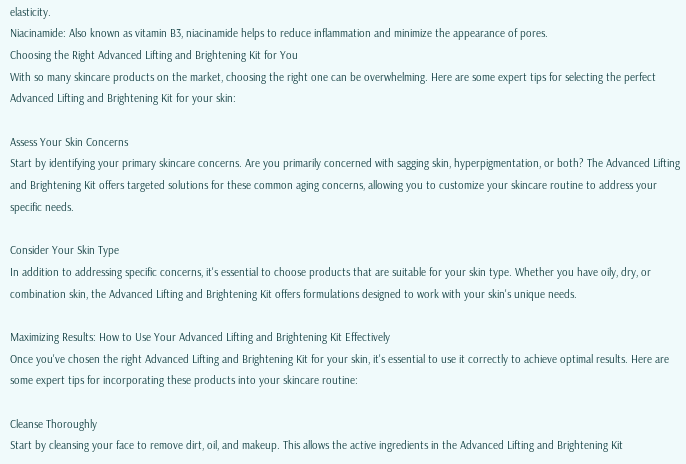elasticity.
Niacinamide: Also known as vitamin B3, niacinamide helps to reduce inflammation and minimize the appearance of pores.
Choosing the Right Advanced Lifting and Brightening Kit for You
With so many skincare products on the market, choosing the right one can be overwhelming. Here are some expert tips for selecting the perfect Advanced Lifting and Brightening Kit for your skin:

Assess Your Skin Concerns
Start by identifying your primary skincare concerns. Are you primarily concerned with sagging skin, hyperpigmentation, or both? The Advanced Lifting and Brightening Kit offers targeted solutions for these common aging concerns, allowing you to customize your skincare routine to address your specific needs.

Consider Your Skin Type
In addition to addressing specific concerns, it's essential to choose products that are suitable for your skin type. Whether you have oily, dry, or combination skin, the Advanced Lifting and Brightening Kit offers formulations designed to work with your skin's unique needs.

Maximizing Results: How to Use Your Advanced Lifting and Brightening Kit Effectively
Once you've chosen the right Advanced Lifting and Brightening Kit for your skin, it's essential to use it correctly to achieve optimal results. Here are some expert tips for incorporating these products into your skincare routine:

Cleanse Thoroughly
Start by cleansing your face to remove dirt, oil, and makeup. This allows the active ingredients in the Advanced Lifting and Brightening Kit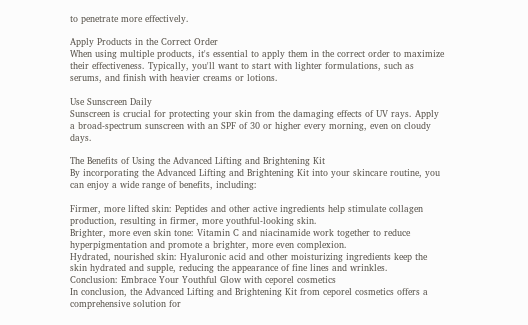to penetrate more effectively.

Apply Products in the Correct Order
When using multiple products, it's essential to apply them in the correct order to maximize their effectiveness. Typically, you'll want to start with lighter formulations, such as serums, and finish with heavier creams or lotions.

Use Sunscreen Daily
Sunscreen is crucial for protecting your skin from the damaging effects of UV rays. Apply a broad-spectrum sunscreen with an SPF of 30 or higher every morning, even on cloudy days.

The Benefits of Using the Advanced Lifting and Brightening Kit
By incorporating the Advanced Lifting and Brightening Kit into your skincare routine, you can enjoy a wide range of benefits, including:

Firmer, more lifted skin: Peptides and other active ingredients help stimulate collagen production, resulting in firmer, more youthful-looking skin.
Brighter, more even skin tone: Vitamin C and niacinamide work together to reduce hyperpigmentation and promote a brighter, more even complexion.
Hydrated, nourished skin: Hyaluronic acid and other moisturizing ingredients keep the skin hydrated and supple, reducing the appearance of fine lines and wrinkles.
Conclusion: Embrace Your Youthful Glow with ceporel cosmetics
In conclusion, the Advanced Lifting and Brightening Kit from ceporel cosmetics offers a comprehensive solution for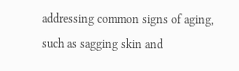addressing common signs of aging, such as sagging skin and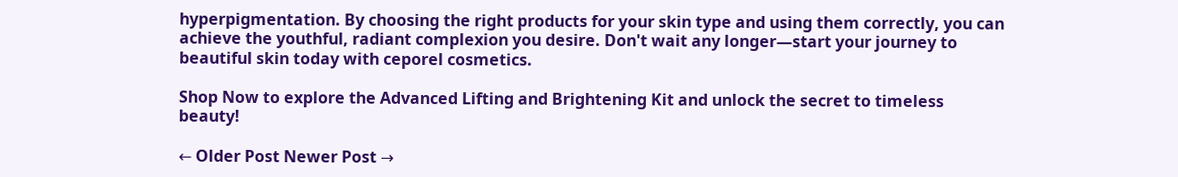hyperpigmentation. By choosing the right products for your skin type and using them correctly, you can achieve the youthful, radiant complexion you desire. Don't wait any longer—start your journey to beautiful skin today with ceporel cosmetics.

Shop Now to explore the Advanced Lifting and Brightening Kit and unlock the secret to timeless beauty!

← Older Post Newer Post →